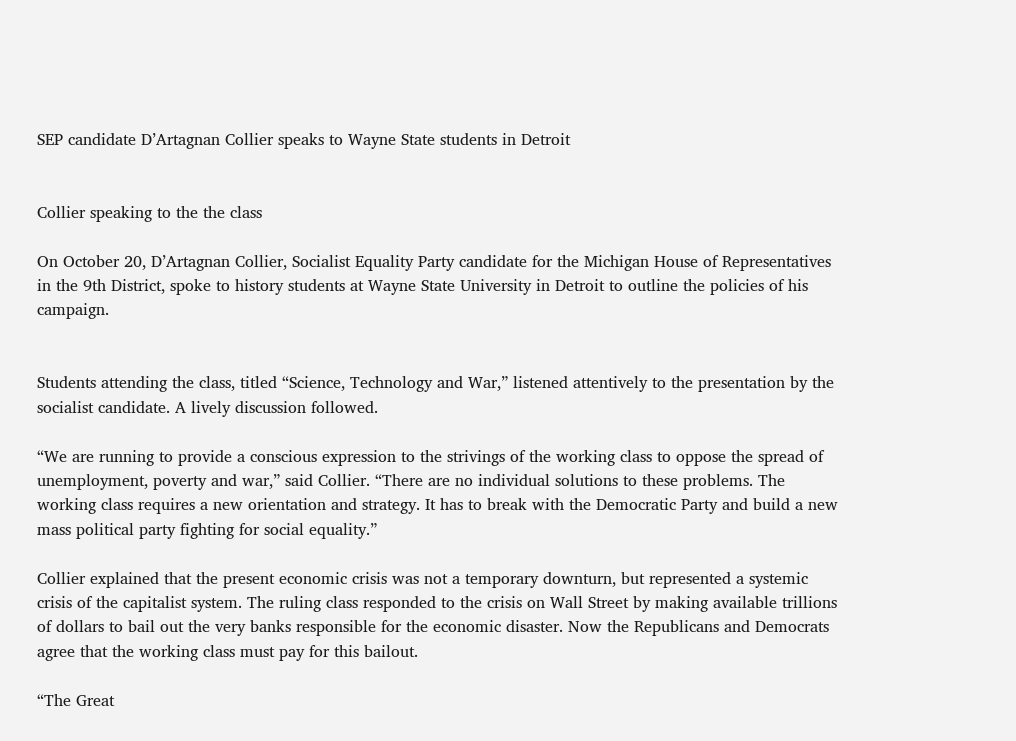SEP candidate D’Artagnan Collier speaks to Wayne State students in Detroit


Collier speaking to the the class

On October 20, D’Artagnan Collier, Socialist Equality Party candidate for the Michigan House of Representatives in the 9th District, spoke to history students at Wayne State University in Detroit to outline the policies of his campaign.


Students attending the class, titled “Science, Technology and War,” listened attentively to the presentation by the socialist candidate. A lively discussion followed.

“We are running to provide a conscious expression to the strivings of the working class to oppose the spread of unemployment, poverty and war,” said Collier. “There are no individual solutions to these problems. The working class requires a new orientation and strategy. It has to break with the Democratic Party and build a new mass political party fighting for social equality.”

Collier explained that the present economic crisis was not a temporary downturn, but represented a systemic crisis of the capitalist system. The ruling class responded to the crisis on Wall Street by making available trillions of dollars to bail out the very banks responsible for the economic disaster. Now the Republicans and Democrats agree that the working class must pay for this bailout.

“The Great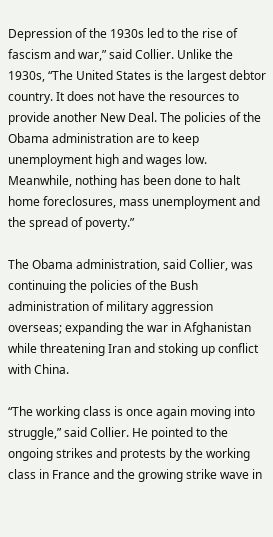Depression of the 1930s led to the rise of fascism and war,” said Collier. Unlike the 1930s, “The United States is the largest debtor country. It does not have the resources to provide another New Deal. The policies of the Obama administration are to keep unemployment high and wages low. Meanwhile, nothing has been done to halt home foreclosures, mass unemployment and the spread of poverty.”

The Obama administration, said Collier, was continuing the policies of the Bush administration of military aggression overseas; expanding the war in Afghanistan while threatening Iran and stoking up conflict with China.

“The working class is once again moving into struggle,” said Collier. He pointed to the ongoing strikes and protests by the working class in France and the growing strike wave in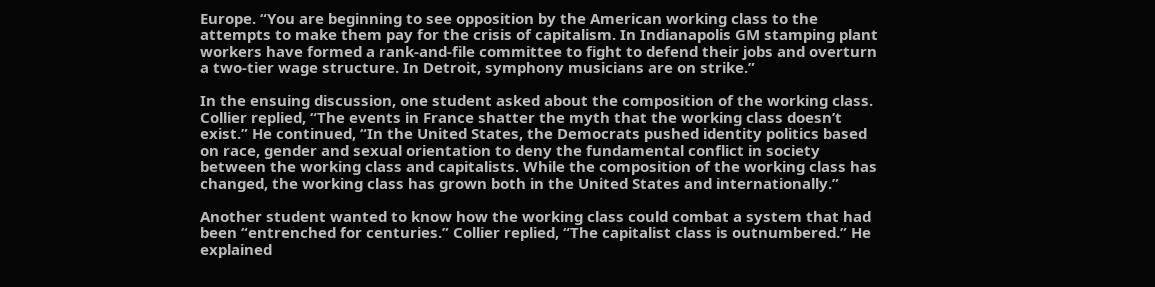Europe. “You are beginning to see opposition by the American working class to the attempts to make them pay for the crisis of capitalism. In Indianapolis GM stamping plant workers have formed a rank-and-file committee to fight to defend their jobs and overturn a two-tier wage structure. In Detroit, symphony musicians are on strike.”

In the ensuing discussion, one student asked about the composition of the working class. Collier replied, “The events in France shatter the myth that the working class doesn’t exist.” He continued, “In the United States, the Democrats pushed identity politics based on race, gender and sexual orientation to deny the fundamental conflict in society between the working class and capitalists. While the composition of the working class has changed, the working class has grown both in the United States and internationally.”

Another student wanted to know how the working class could combat a system that had been “entrenched for centuries.” Collier replied, “The capitalist class is outnumbered.” He explained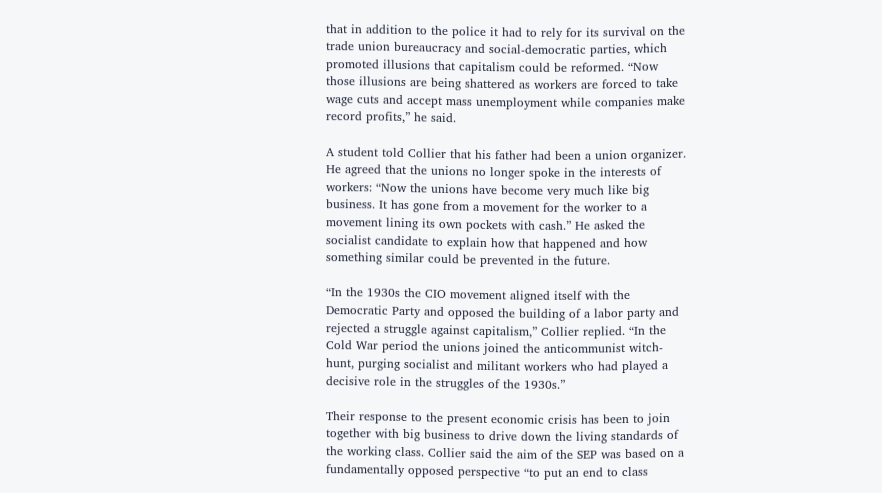that in addition to the police it had to rely for its survival on the trade union bureaucracy and social-democratic parties, which promoted illusions that capitalism could be reformed. “Now those illusions are being shattered as workers are forced to take wage cuts and accept mass unemployment while companies make record profits,” he said.

A student told Collier that his father had been a union organizer. He agreed that the unions no longer spoke in the interests of workers: “Now the unions have become very much like big business. It has gone from a movement for the worker to a movement lining its own pockets with cash.” He asked the socialist candidate to explain how that happened and how something similar could be prevented in the future.

“In the 1930s the CIO movement aligned itself with the Democratic Party and opposed the building of a labor party and rejected a struggle against capitalism,” Collier replied. “In the Cold War period the unions joined the anticommunist witch-hunt, purging socialist and militant workers who had played a decisive role in the struggles of the 1930s.”

Their response to the present economic crisis has been to join together with big business to drive down the living standards of the working class. Collier said the aim of the SEP was based on a fundamentally opposed perspective “to put an end to class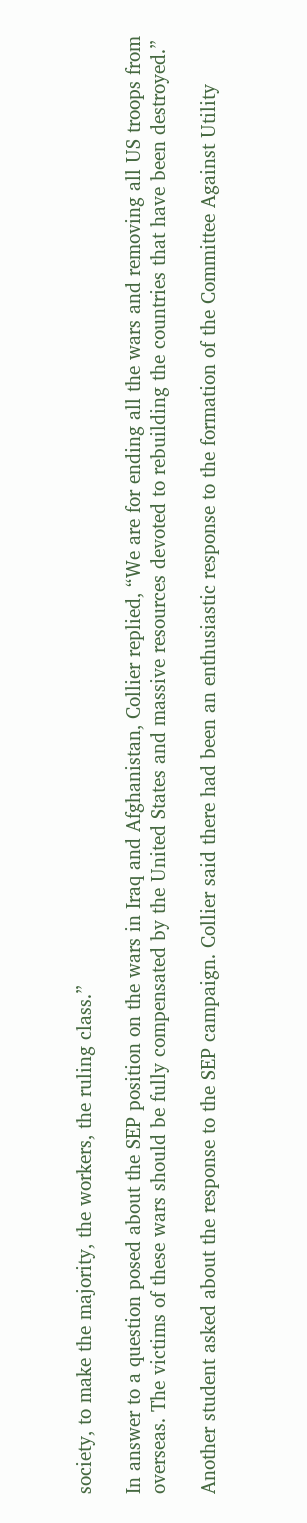society, to make the majority, the workers, the ruling class.”

In answer to a question posed about the SEP position on the wars in Iraq and Afghanistan, Collier replied, “We are for ending all the wars and removing all US troops from overseas. The victims of these wars should be fully compensated by the United States and massive resources devoted to rebuilding the countries that have been destroyed.”

Another student asked about the response to the SEP campaign. Collier said there had been an enthusiastic response to the formation of the Committee Against Utility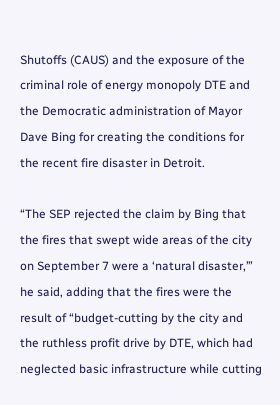Shutoffs (CAUS) and the exposure of the criminal role of energy monopoly DTE and the Democratic administration of Mayor Dave Bing for creating the conditions for the recent fire disaster in Detroit.

“The SEP rejected the claim by Bing that the fires that swept wide areas of the city on September 7 were a ‘natural disaster,’” he said, adding that the fires were the result of “budget-cutting by the city and the ruthless profit drive by DTE, which had neglected basic infrastructure while cutting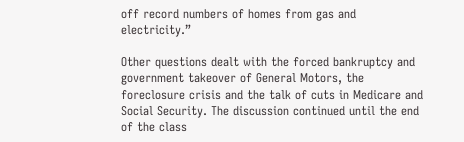off record numbers of homes from gas and electricity.”

Other questions dealt with the forced bankruptcy and government takeover of General Motors, the foreclosure crisis and the talk of cuts in Medicare and Social Security. The discussion continued until the end of the class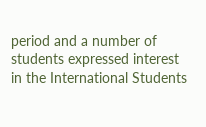period and a number of students expressed interest in the International Students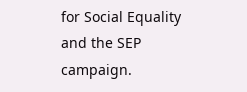for Social Equality and the SEP campaign.